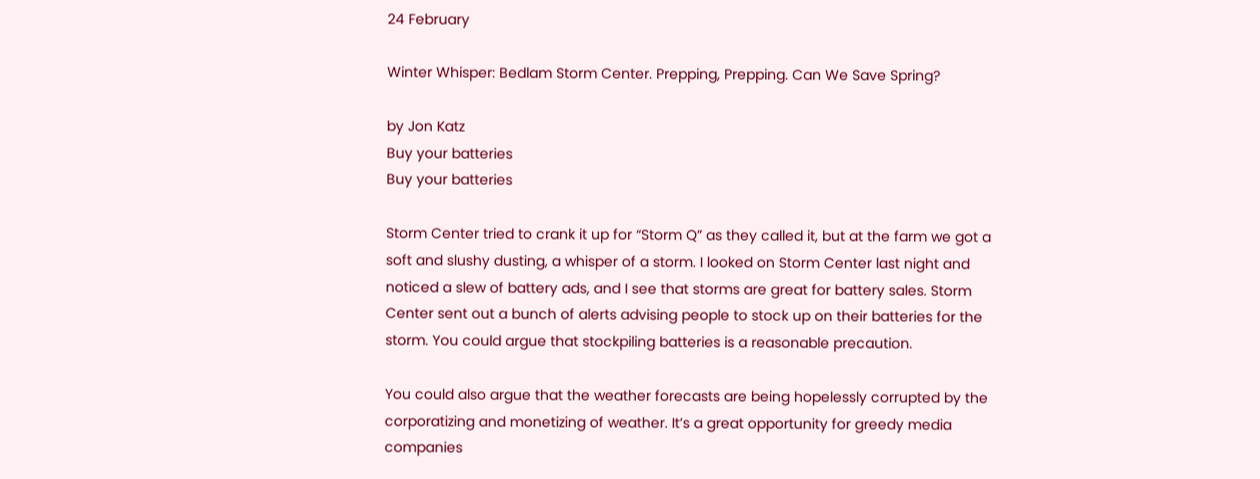24 February

Winter Whisper: Bedlam Storm Center. Prepping, Prepping. Can We Save Spring?

by Jon Katz
Buy your batteries
Buy your batteries

Storm Center tried to crank it up for “Storm Q” as they called it, but at the farm we got a soft and slushy dusting, a whisper of a storm. I looked on Storm Center last night and noticed a slew of battery ads, and I see that storms are great for battery sales. Storm Center sent out a bunch of alerts advising people to stock up on their batteries for the storm. You could argue that stockpiling batteries is a reasonable precaution.

You could also argue that the weather forecasts are being hopelessly corrupted by the corporatizing and monetizing of weather. It’s a great opportunity for greedy media companies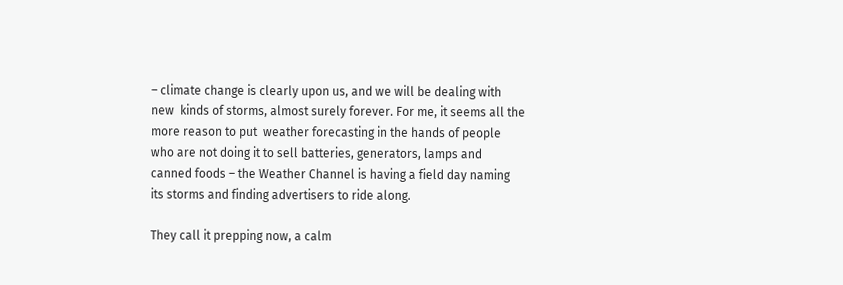– climate change is clearly upon us, and we will be dealing with new  kinds of storms, almost surely forever. For me, it seems all the more reason to put  weather forecasting in the hands of people who are not doing it to sell batteries, generators, lamps and canned foods – the Weather Channel is having a field day naming its storms and finding advertisers to ride along.

They call it prepping now, a calm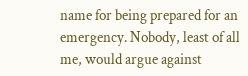name for being prepared for an emergency. Nobody, least of all me, would argue against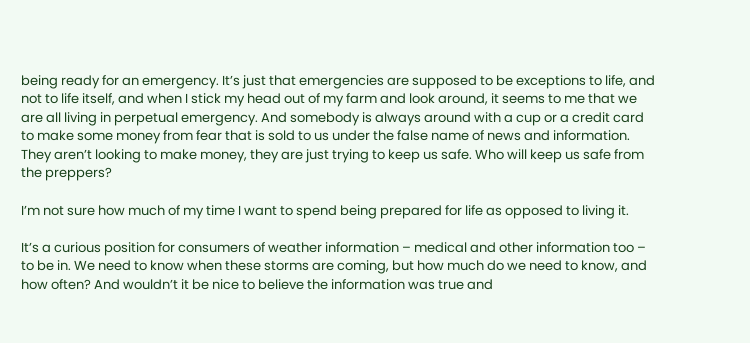being ready for an emergency. It’s just that emergencies are supposed to be exceptions to life, and not to life itself, and when I stick my head out of my farm and look around, it seems to me that we are all living in perpetual emergency. And somebody is always around with a cup or a credit card to make some money from fear that is sold to us under the false name of news and information. They aren’t looking to make money, they are just trying to keep us safe. Who will keep us safe from the preppers?

I’m not sure how much of my time I want to spend being prepared for life as opposed to living it.

It’s a curious position for consumers of weather information – medical and other information too –  to be in. We need to know when these storms are coming, but how much do we need to know, and how often? And wouldn’t it be nice to believe the information was true and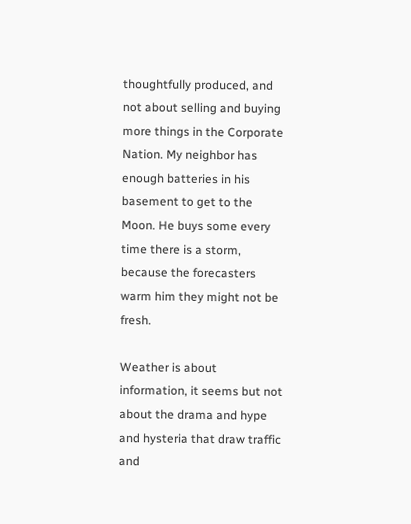thoughtfully produced, and not about selling and buying more things in the Corporate Nation. My neighbor has enough batteries in his basement to get to the Moon. He buys some every time there is a storm, because the forecasters warm him they might not be fresh.

Weather is about information, it seems but not about the drama and hype and hysteria that draw traffic and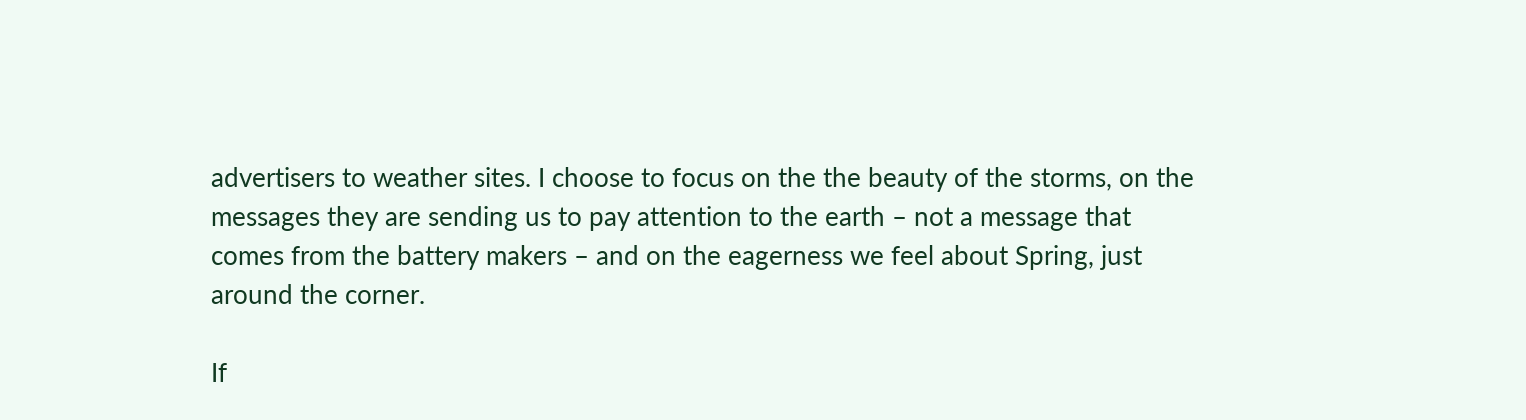advertisers to weather sites. I choose to focus on the the beauty of the storms, on the messages they are sending us to pay attention to the earth – not a message that comes from the battery makers – and on the eagerness we feel about Spring, just around the corner.

If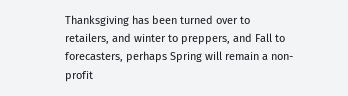Thanksgiving has been turned over to retailers, and winter to preppers, and Fall to forecasters, perhaps Spring will remain a non-profit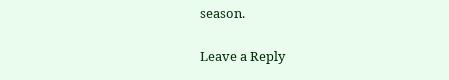season.

Leave a Reply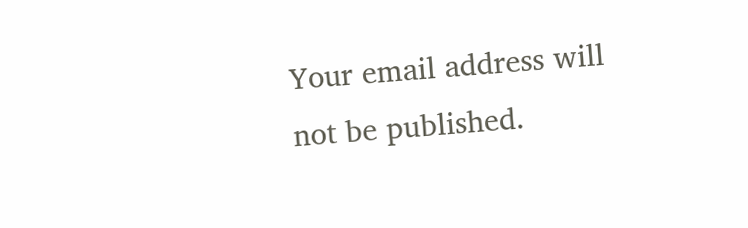Your email address will not be published.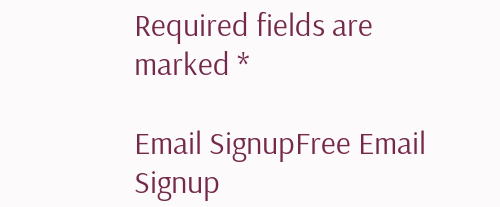Required fields are marked *

Email SignupFree Email Signup